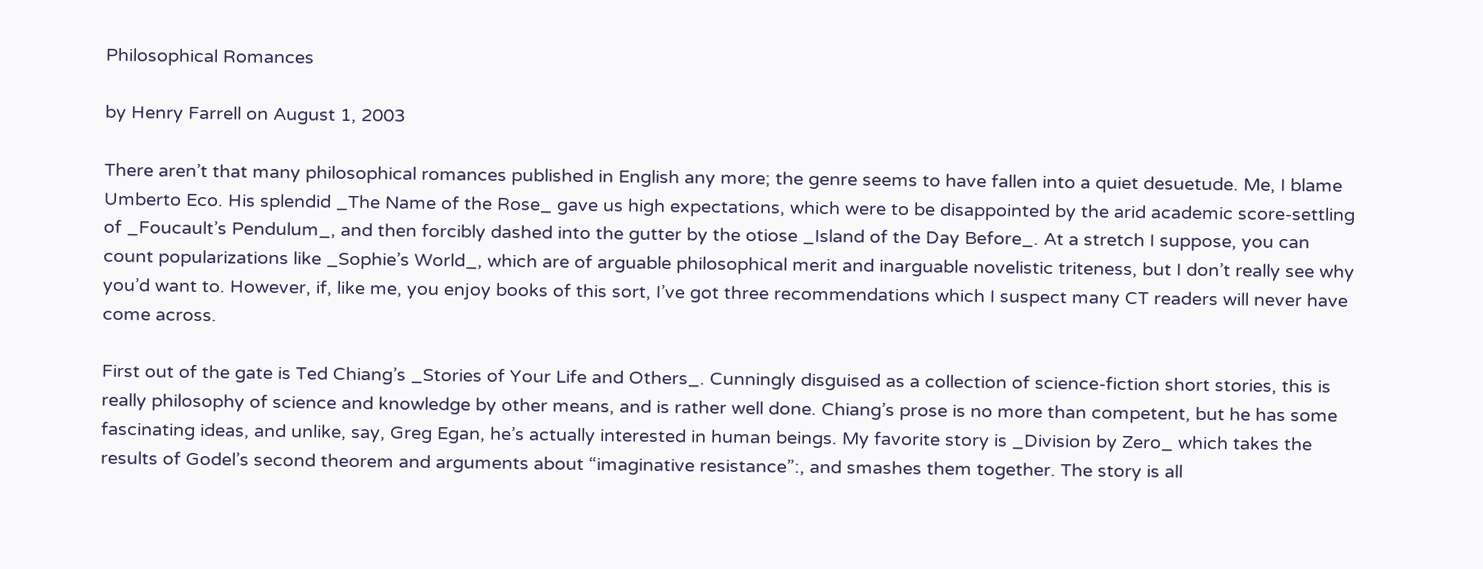Philosophical Romances

by Henry Farrell on August 1, 2003

There aren’t that many philosophical romances published in English any more; the genre seems to have fallen into a quiet desuetude. Me, I blame Umberto Eco. His splendid _The Name of the Rose_ gave us high expectations, which were to be disappointed by the arid academic score-settling of _Foucault’s Pendulum_, and then forcibly dashed into the gutter by the otiose _Island of the Day Before_. At a stretch I suppose, you can count popularizations like _Sophie’s World_, which are of arguable philosophical merit and inarguable novelistic triteness, but I don’t really see why you’d want to. However, if, like me, you enjoy books of this sort, I’ve got three recommendations which I suspect many CT readers will never have come across.

First out of the gate is Ted Chiang’s _Stories of Your Life and Others_. Cunningly disguised as a collection of science-fiction short stories, this is really philosophy of science and knowledge by other means, and is rather well done. Chiang’s prose is no more than competent, but he has some fascinating ideas, and unlike, say, Greg Egan, he’s actually interested in human beings. My favorite story is _Division by Zero_ which takes the results of Godel’s second theorem and arguments about “imaginative resistance”:, and smashes them together. The story is all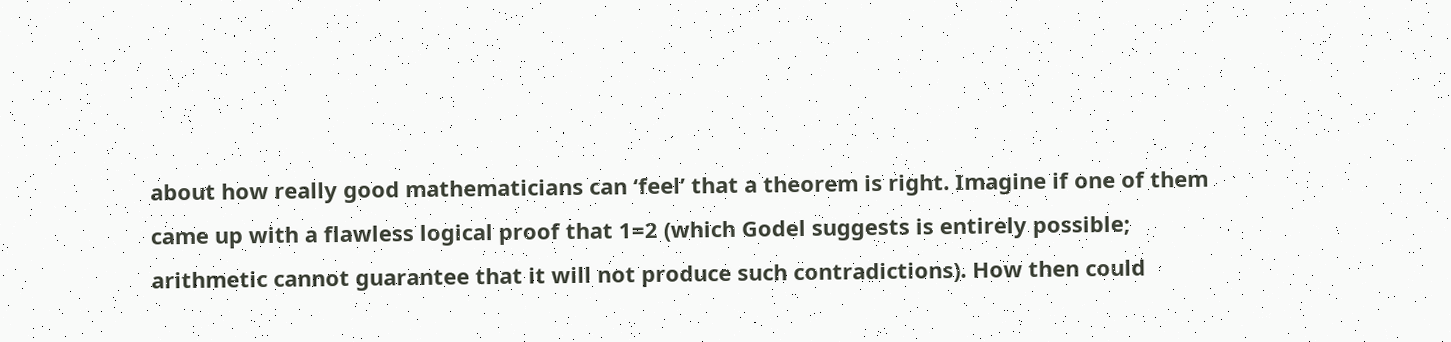about how really good mathematicians can ‘feel’ that a theorem is right. Imagine if one of them came up with a flawless logical proof that 1=2 (which Godel suggests is entirely possible; arithmetic cannot guarantee that it will not produce such contradictions). How then could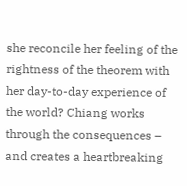she reconcile her feeling of the rightness of the theorem with her day-to-day experience of the world? Chiang works through the consequences – and creates a heartbreaking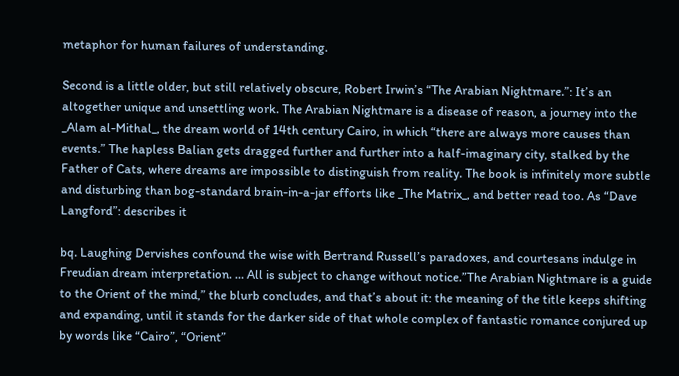metaphor for human failures of understanding.

Second is a little older, but still relatively obscure, Robert Irwin’s “The Arabian Nightmare.”: It’s an altogether unique and unsettling work. The Arabian Nightmare is a disease of reason, a journey into the _Alam al-Mithal_, the dream world of 14th century Cairo, in which “there are always more causes than events.” The hapless Balian gets dragged further and further into a half-imaginary city, stalked by the Father of Cats, where dreams are impossible to distinguish from reality. The book is infinitely more subtle and disturbing than bog-standard brain-in-a-jar efforts like _The Matrix_, and better read too. As “Dave Langford”: describes it

bq. Laughing Dervishes confound the wise with Bertrand Russell’s paradoxes, and courtesans indulge in Freudian dream interpretation. … All is subject to change without notice.”The Arabian Nightmare is a guide to the Orient of the mind,” the blurb concludes, and that’s about it: the meaning of the title keeps shifting and expanding, until it stands for the darker side of that whole complex of fantastic romance conjured up by words like “Cairo”, “Orient”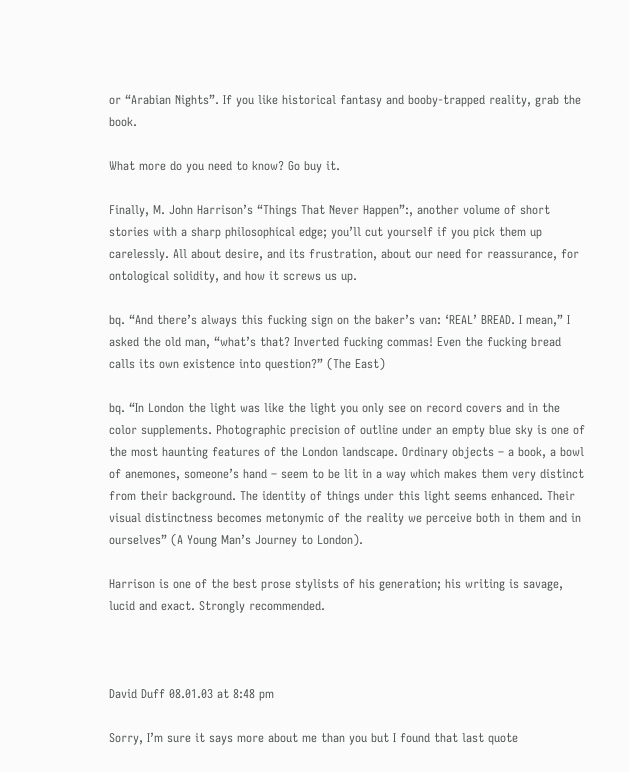or “Arabian Nights”. If you like historical fantasy and booby-trapped reality, grab the book.

What more do you need to know? Go buy it.

Finally, M. John Harrison’s “Things That Never Happen”:, another volume of short stories with a sharp philosophical edge; you’ll cut yourself if you pick them up carelessly. All about desire, and its frustration, about our need for reassurance, for ontological solidity, and how it screws us up.

bq. “And there’s always this fucking sign on the baker’s van: ‘REAL’ BREAD. I mean,” I asked the old man, “what’s that? Inverted fucking commas! Even the fucking bread calls its own existence into question?” (The East)

bq. “In London the light was like the light you only see on record covers and in the color supplements. Photographic precision of outline under an empty blue sky is one of the most haunting features of the London landscape. Ordinary objects – a book, a bowl of anemones, someone’s hand – seem to be lit in a way which makes them very distinct from their background. The identity of things under this light seems enhanced. Their visual distinctness becomes metonymic of the reality we perceive both in them and in ourselves” (A Young Man’s Journey to London).

Harrison is one of the best prose stylists of his generation; his writing is savage, lucid and exact. Strongly recommended.



David Duff 08.01.03 at 8:48 pm

Sorry, I’m sure it says more about me than you but I found that last quote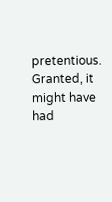pretentious. Granted, it might have had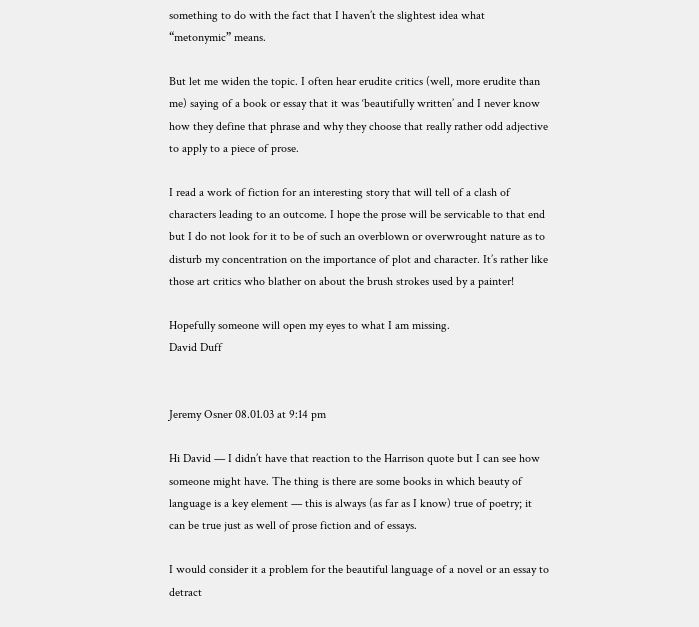something to do with the fact that I haven’t the slightest idea what “metonymic” means.

But let me widen the topic. I often hear erudite critics (well, more erudite than me) saying of a book or essay that it was ‘beautifully written’ and I never know how they define that phrase and why they choose that really rather odd adjective to apply to a piece of prose.

I read a work of fiction for an interesting story that will tell of a clash of characters leading to an outcome. I hope the prose will be servicable to that end but I do not look for it to be of such an overblown or overwrought nature as to disturb my concentration on the importance of plot and character. It’s rather like those art critics who blather on about the brush strokes used by a painter!

Hopefully someone will open my eyes to what I am missing.
David Duff


Jeremy Osner 08.01.03 at 9:14 pm

Hi David — I didn’t have that reaction to the Harrison quote but I can see how someone might have. The thing is there are some books in which beauty of language is a key element — this is always (as far as I know) true of poetry; it can be true just as well of prose fiction and of essays.

I would consider it a problem for the beautiful language of a novel or an essay to detract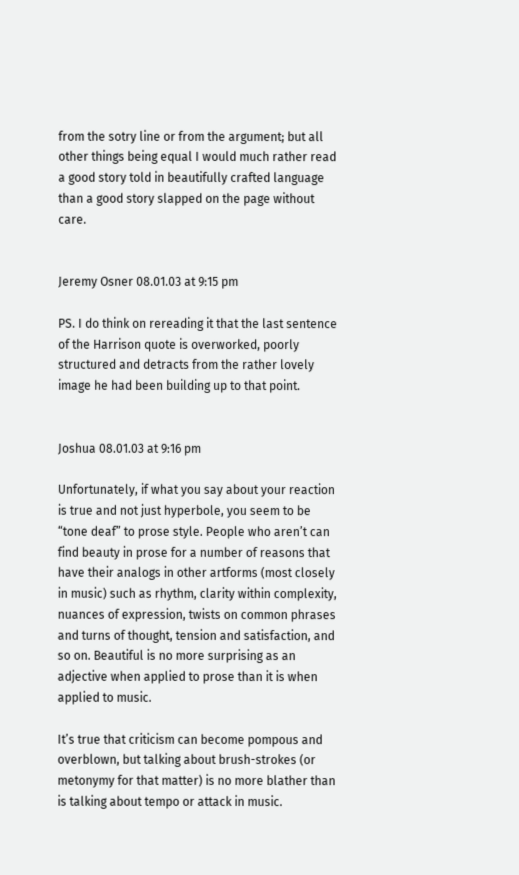from the sotry line or from the argument; but all other things being equal I would much rather read a good story told in beautifully crafted language than a good story slapped on the page without care.


Jeremy Osner 08.01.03 at 9:15 pm

PS. I do think on rereading it that the last sentence of the Harrison quote is overworked, poorly structured and detracts from the rather lovely image he had been building up to that point.


Joshua 08.01.03 at 9:16 pm

Unfortunately, if what you say about your reaction is true and not just hyperbole, you seem to be “tone deaf” to prose style. People who aren’t can find beauty in prose for a number of reasons that have their analogs in other artforms (most closely in music) such as rhythm, clarity within complexity, nuances of expression, twists on common phrases and turns of thought, tension and satisfaction, and so on. Beautiful is no more surprising as an adjective when applied to prose than it is when applied to music.

It’s true that criticism can become pompous and overblown, but talking about brush-strokes (or metonymy for that matter) is no more blather than is talking about tempo or attack in music.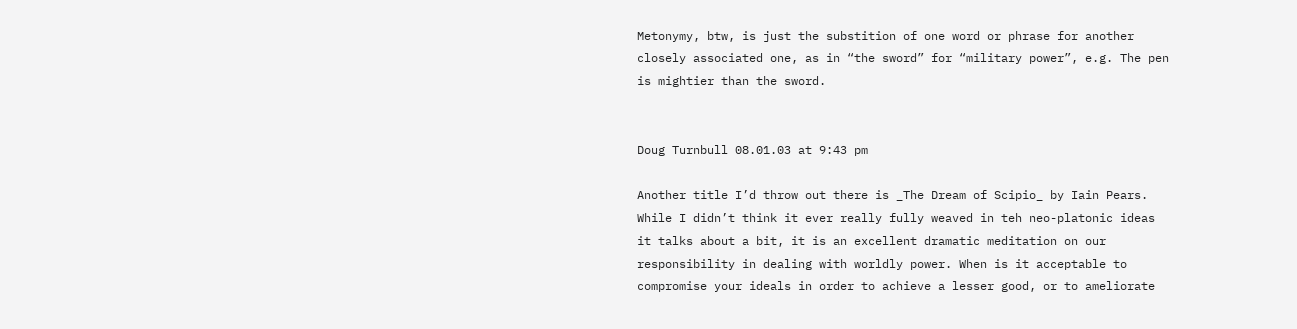Metonymy, btw, is just the substition of one word or phrase for another closely associated one, as in “the sword” for “military power”, e.g. The pen is mightier than the sword.


Doug Turnbull 08.01.03 at 9:43 pm

Another title I’d throw out there is _The Dream of Scipio_ by Iain Pears. While I didn’t think it ever really fully weaved in teh neo-platonic ideas it talks about a bit, it is an excellent dramatic meditation on our responsibility in dealing with worldly power. When is it acceptable to compromise your ideals in order to achieve a lesser good, or to ameliorate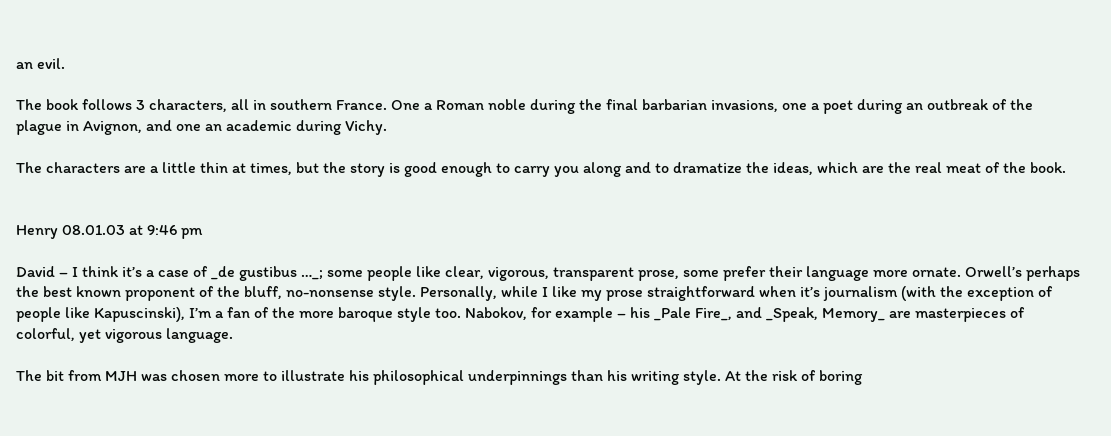an evil.

The book follows 3 characters, all in southern France. One a Roman noble during the final barbarian invasions, one a poet during an outbreak of the plague in Avignon, and one an academic during Vichy.

The characters are a little thin at times, but the story is good enough to carry you along and to dramatize the ideas, which are the real meat of the book.


Henry 08.01.03 at 9:46 pm

David – I think it’s a case of _de gustibus …_; some people like clear, vigorous, transparent prose, some prefer their language more ornate. Orwell’s perhaps the best known proponent of the bluff, no-nonsense style. Personally, while I like my prose straightforward when it’s journalism (with the exception of people like Kapuscinski), I’m a fan of the more baroque style too. Nabokov, for example – his _Pale Fire_, and _Speak, Memory_ are masterpieces of colorful, yet vigorous language.

The bit from MJH was chosen more to illustrate his philosophical underpinnings than his writing style. At the risk of boring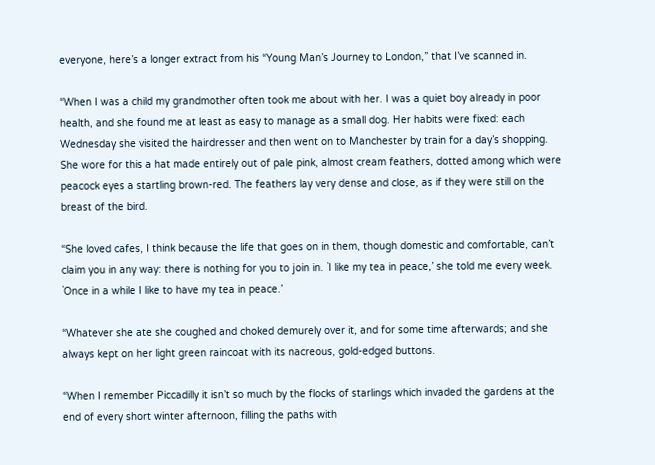everyone, here’s a longer extract from his “Young Man’s Journey to London,” that I’ve scanned in.

“When I was a child my grandmother often took me about with her. I was a quiet boy already in poor health, and she found me at least as easy to manage as a small dog. Her habits were fixed: each Wednesday she visited the hairdresser and then went on to Manchester by train for a day’s shopping. She wore for this a hat made entirely out of pale pink, almost cream feathers, dotted among which were peacock eyes a startling brown-red. The feathers lay very dense and close, as if they were still on the breast of the bird.

“She loved cafes, I think because the life that goes on in them, though domestic and comfortable, can’t claim you in any way: there is nothing for you to join in. `I like my tea in peace,’ she told me every week. `Once in a while I like to have my tea in peace.’

“Whatever she ate she coughed and choked demurely over it, and for some time afterwards; and she always kept on her light green raincoat with its nacreous, gold-edged buttons.

“When I remember Piccadilly it isn’t so much by the flocks of starlings which invaded the gardens at the end of every short winter afternoon, filling the paths with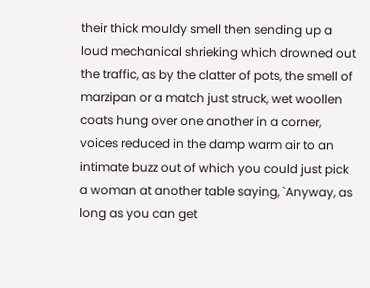their thick mouldy smell then sending up a loud mechanical shrieking which drowned out the traffic, as by the clatter of pots, the smell of marzipan or a match just struck, wet woollen coats hung over one another in a corner, voices reduced in the damp warm air to an intimate buzz out of which you could just pick a woman at another table saying, `Anyway, as long as you can get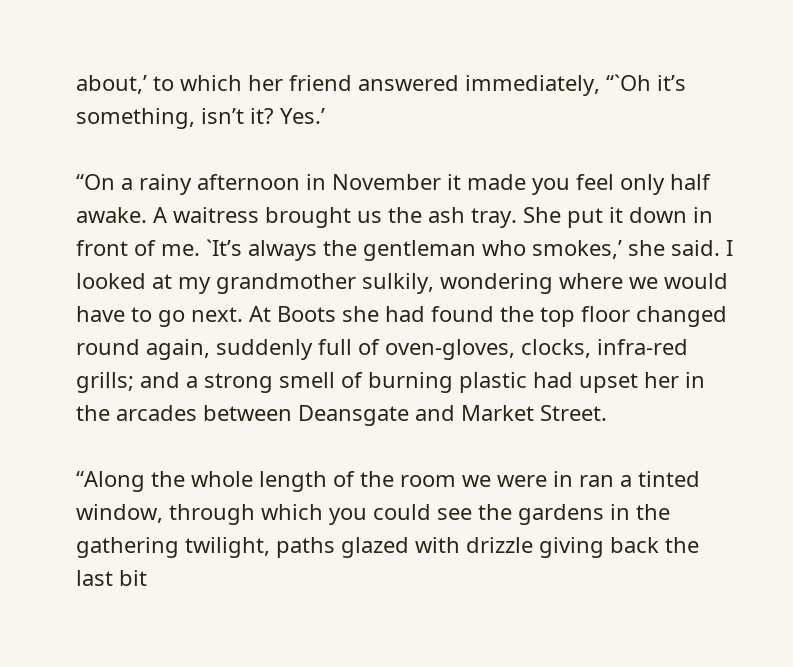about,’ to which her friend answered immediately, “`Oh it’s something, isn’t it? Yes.’

“On a rainy afternoon in November it made you feel only half awake. A waitress brought us the ash tray. She put it down in front of me. `It’s always the gentleman who smokes,’ she said. I looked at my grandmother sulkily, wondering where we would have to go next. At Boots she had found the top floor changed round again, suddenly full of oven-gloves, clocks, infra-red grills; and a strong smell of burning plastic had upset her in the arcades between Deansgate and Market Street.

“Along the whole length of the room we were in ran a tinted window, through which you could see the gardens in the gathering twilight, paths glazed with drizzle giving back the last bit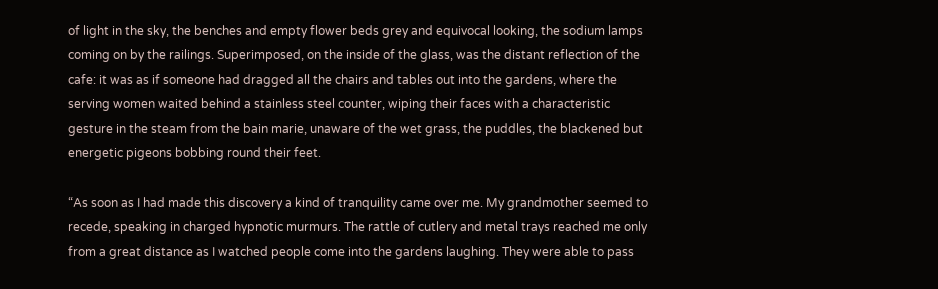of light in the sky, the benches and empty flower beds grey and equivocal looking, the sodium lamps coming on by the railings. Superimposed, on the inside of the glass, was the distant reflection of the cafe: it was as if someone had dragged all the chairs and tables out into the gardens, where the serving women waited behind a stainless steel counter, wiping their faces with a characteristic gesture in the steam from the bain marie, unaware of the wet grass, the puddles, the blackened but energetic pigeons bobbing round their feet.

“As soon as I had made this discovery a kind of tranquility came over me. My grandmother seemed to recede, speaking in charged hypnotic murmurs. The rattle of cutlery and metal trays reached me only from a great distance as I watched people come into the gardens laughing. They were able to pass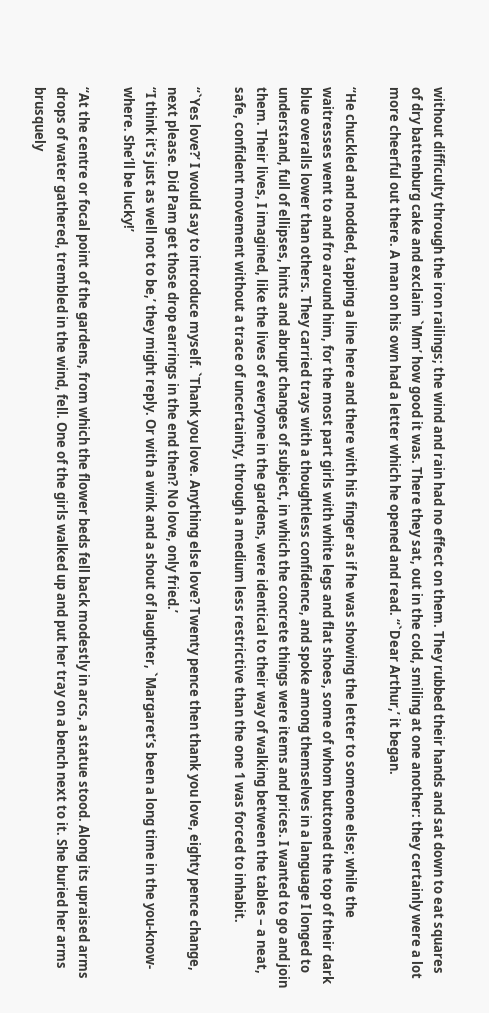without difficulty through the iron railings; the wind and rain had no effect on them. They rubbed their hands and sat down to eat squares of dry battenburg cake and exclaim `Mm’ how good it was. There they sat, out in the cold, smiling at one another: they certainly were a lot more cheerful out there. A man on his own had a letter which he opened and read. “`Dear Arthur,’ it began.

“He chuckled and nodded, tapping a line here and there with his finger as if he was showing the letter to someone else; while the waitresses went to and fro around him, for the most part girls with white legs and flat shoes, some of whom buttoned the top of their dark blue overalls lower than others. They carried trays with a thoughtless confidence, and spoke among themselves in a language I longed to understand, full of ellipses, hints and abrupt changes of subject, in which the concrete things were items and prices. I wanted to go and join them. Their lives, I imagined, like the lives of everyone in the gardens, were identical to their way of walking between the tables – a neat, safe, confident movement without a trace of uncertainty, through a medium less restrictive than the one 1 was forced to inhabit.

“`Yes love?’ I would say to introduce myself. `Thank you love. Anything else love? Twenty pence then thank you love, eighty pence change, next please. Did Pam get those drop earrings in the end then? No love, only fried.’
“I think it’s just as well not to be,’ they might reply. Or with a wink and a shout of laughter, `Margaret’s been a long time in the you-know-where. She’ll be lucky!’

“At the centre or focal point of the gardens, from which the flower beds fell back modestly in arcs, a statue stood. Along its upraised arms drops of water gathered, trembled in the wind, fell. One of the girls walked up and put her tray on a bench next to it. She buried her arms brusquely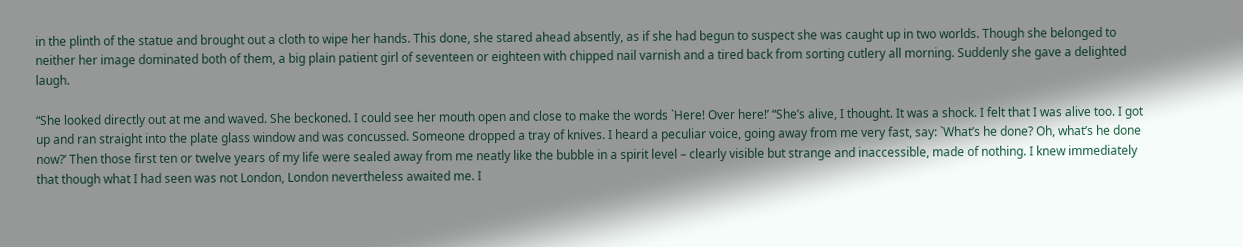in the plinth of the statue and brought out a cloth to wipe her hands. This done, she stared ahead absently, as if she had begun to suspect she was caught up in two worlds. Though she belonged to neither her image dominated both of them, a big plain patient girl of seventeen or eighteen with chipped nail varnish and a tired back from sorting cutlery all morning. Suddenly she gave a delighted laugh.

“She looked directly out at me and waved. She beckoned. I could see her mouth open and close to make the words `Here! Over here!’ “She’s alive, I thought. It was a shock. I felt that I was alive too. I got up and ran straight into the plate glass window and was concussed. Someone dropped a tray of knives. I heard a peculiar voice, going away from me very fast, say: `What’s he done? Oh, what’s he done now?’ Then those first ten or twelve years of my life were sealed away from me neatly like the bubble in a spirit level – clearly visible but strange and inaccessible, made of nothing. I knew immediately that though what I had seen was not London, London nevertheless awaited me. I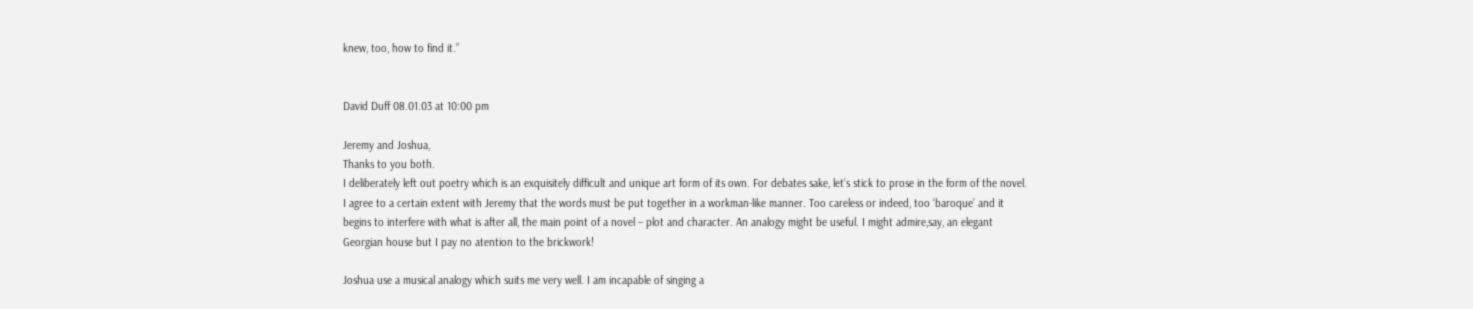knew, too, how to find it.”


David Duff 08.01.03 at 10:00 pm

Jeremy and Joshua,
Thanks to you both.
I deliberately left out poetry which is an exquisitely difficult and unique art form of its own. For debates sake, let’s stick to prose in the form of the novel. I agree to a certain extent with Jeremy that the words must be put together in a workman-like manner. Too careless or indeed, too ‘baroque’ and it begins to interfere with what is after all, the main point of a novel – plot and character. An analogy might be useful. I might admire,say, an elegant Georgian house but I pay no atention to the brickwork!

Joshua use a musical analogy which suits me very well. I am incapable of singing a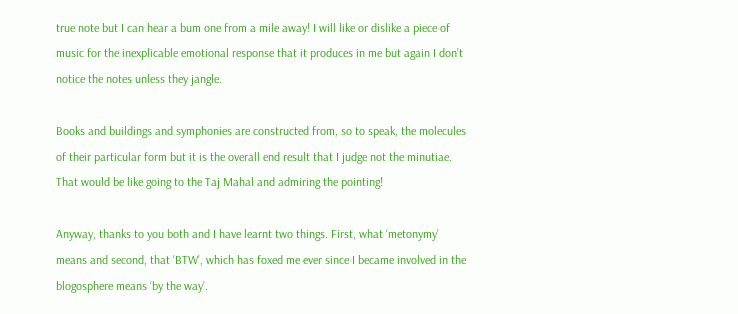true note but I can hear a bum one from a mile away! I will like or dislike a piece of music for the inexplicable emotional response that it produces in me but again I don’t notice the notes unless they jangle.

Books and buildings and symphonies are constructed from, so to speak, the molecules of their particular form but it is the overall end result that I judge not the minutiae. That would be like going to the Taj Mahal and admiring the pointing!

Anyway, thanks to you both and I have learnt two things. First, what ‘metonymy’ means and second, that ‘BTW’, which has foxed me ever since I became involved in the blogosphere means ‘by the way’.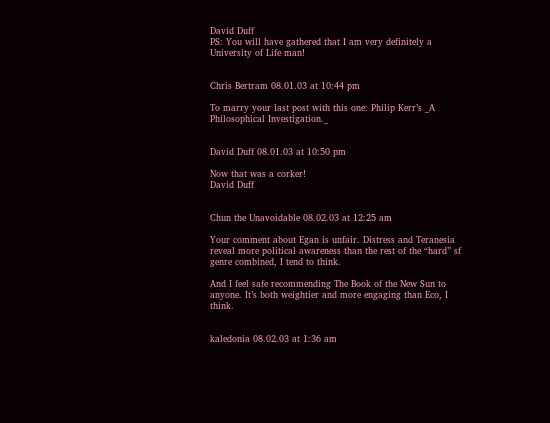David Duff
PS: You will have gathered that I am very definitely a University of Life man!


Chris Bertram 08.01.03 at 10:44 pm

To marry your last post with this one: Philip Kerr’s _A Philosophical Investigation._


David Duff 08.01.03 at 10:50 pm

Now that was a corker!
David Duff


Chun the Unavoidable 08.02.03 at 12:25 am

Your comment about Egan is unfair. Distress and Teranesia reveal more political awareness than the rest of the “hard” sf genre combined, I tend to think.

And I feel safe recommending The Book of the New Sun to anyone. It’s both weightier and more engaging than Eco, I think.


kaledonia 08.02.03 at 1:36 am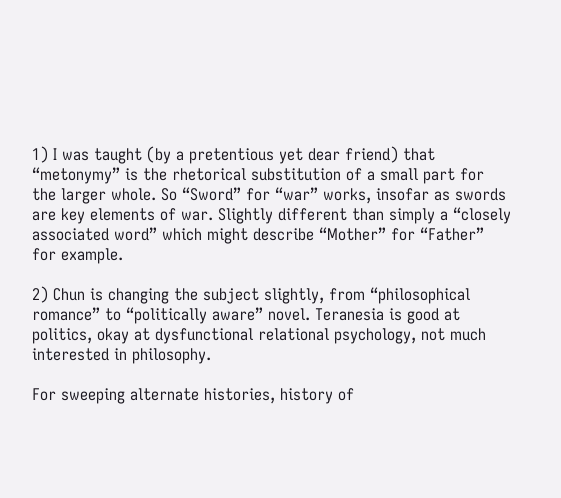1) I was taught (by a pretentious yet dear friend) that “metonymy” is the rhetorical substitution of a small part for the larger whole. So “Sword” for “war” works, insofar as swords are key elements of war. Slightly different than simply a “closely associated word” which might describe “Mother” for “Father” for example.

2) Chun is changing the subject slightly, from “philosophical romance” to “politically aware” novel. Teranesia is good at politics, okay at dysfunctional relational psychology, not much interested in philosophy.

For sweeping alternate histories, history of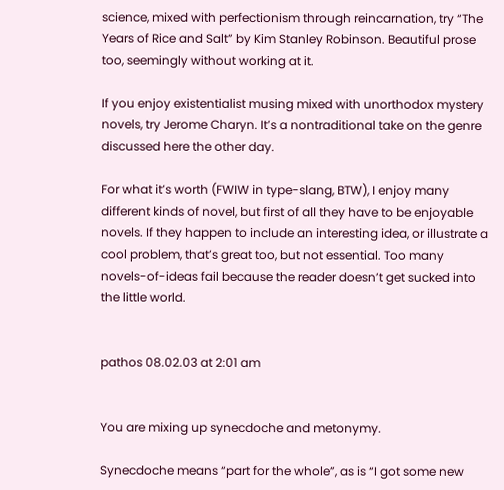science, mixed with perfectionism through reincarnation, try “The Years of Rice and Salt” by Kim Stanley Robinson. Beautiful prose too, seemingly without working at it.

If you enjoy existentialist musing mixed with unorthodox mystery novels, try Jerome Charyn. It’s a nontraditional take on the genre discussed here the other day.

For what it’s worth (FWIW in type-slang, BTW), I enjoy many different kinds of novel, but first of all they have to be enjoyable novels. If they happen to include an interesting idea, or illustrate a cool problem, that’s great too, but not essential. Too many novels-of-ideas fail because the reader doesn’t get sucked into the little world.


pathos 08.02.03 at 2:01 am


You are mixing up synecdoche and metonymy.

Synecdoche means “part for the whole”, as is “I got some new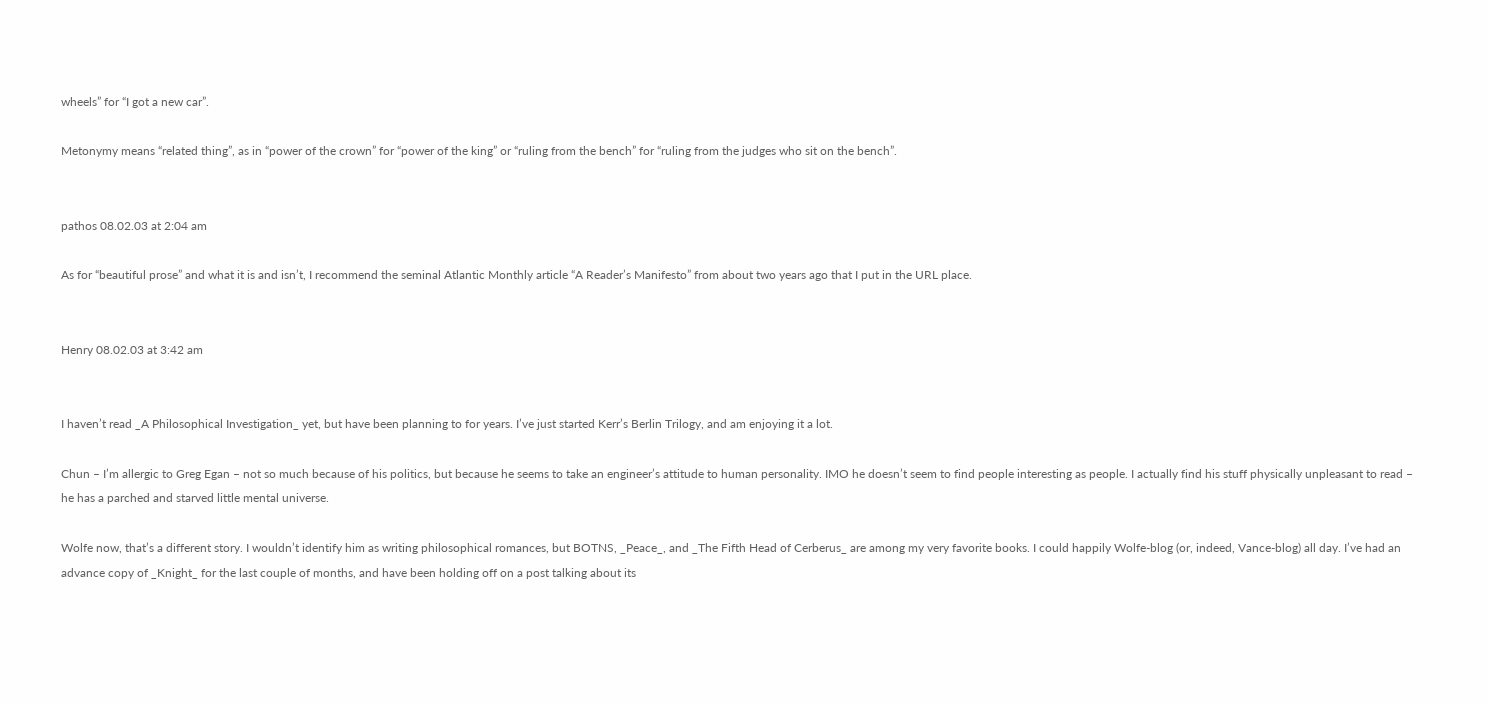wheels” for “I got a new car”.

Metonymy means “related thing”, as in “power of the crown” for “power of the king” or “ruling from the bench” for “ruling from the judges who sit on the bench”.


pathos 08.02.03 at 2:04 am

As for “beautiful prose” and what it is and isn’t, I recommend the seminal Atlantic Monthly article “A Reader’s Manifesto” from about two years ago that I put in the URL place.


Henry 08.02.03 at 3:42 am


I haven’t read _A Philosophical Investigation_ yet, but have been planning to for years. I’ve just started Kerr’s Berlin Trilogy, and am enjoying it a lot.

Chun – I’m allergic to Greg Egan – not so much because of his politics, but because he seems to take an engineer’s attitude to human personality. IMO he doesn’t seem to find people interesting as people. I actually find his stuff physically unpleasant to read – he has a parched and starved little mental universe.

Wolfe now, that’s a different story. I wouldn’t identify him as writing philosophical romances, but BOTNS, _Peace_, and _The Fifth Head of Cerberus_ are among my very favorite books. I could happily Wolfe-blog (or, indeed, Vance-blog) all day. I’ve had an advance copy of _Knight_ for the last couple of months, and have been holding off on a post talking about its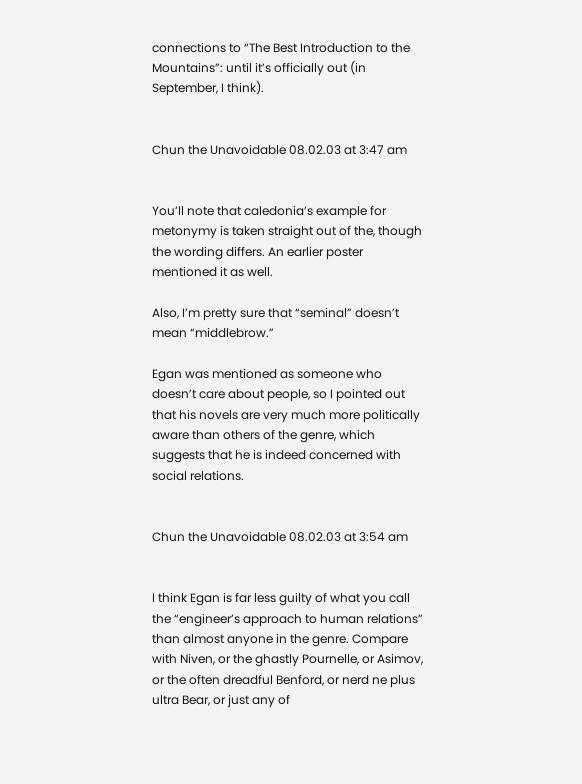connections to “The Best Introduction to the Mountains”: until it’s officially out (in September, I think).


Chun the Unavoidable 08.02.03 at 3:47 am


You’ll note that caledonia’s example for metonymy is taken straight out of the, though the wording differs. An earlier poster mentioned it as well.

Also, I’m pretty sure that “seminal” doesn’t mean “middlebrow.”

Egan was mentioned as someone who doesn’t care about people, so I pointed out that his novels are very much more politically aware than others of the genre, which suggests that he is indeed concerned with social relations.


Chun the Unavoidable 08.02.03 at 3:54 am


I think Egan is far less guilty of what you call the “engineer’s approach to human relations” than almost anyone in the genre. Compare with Niven, or the ghastly Pournelle, or Asimov, or the often dreadful Benford, or nerd ne plus ultra Bear, or just any of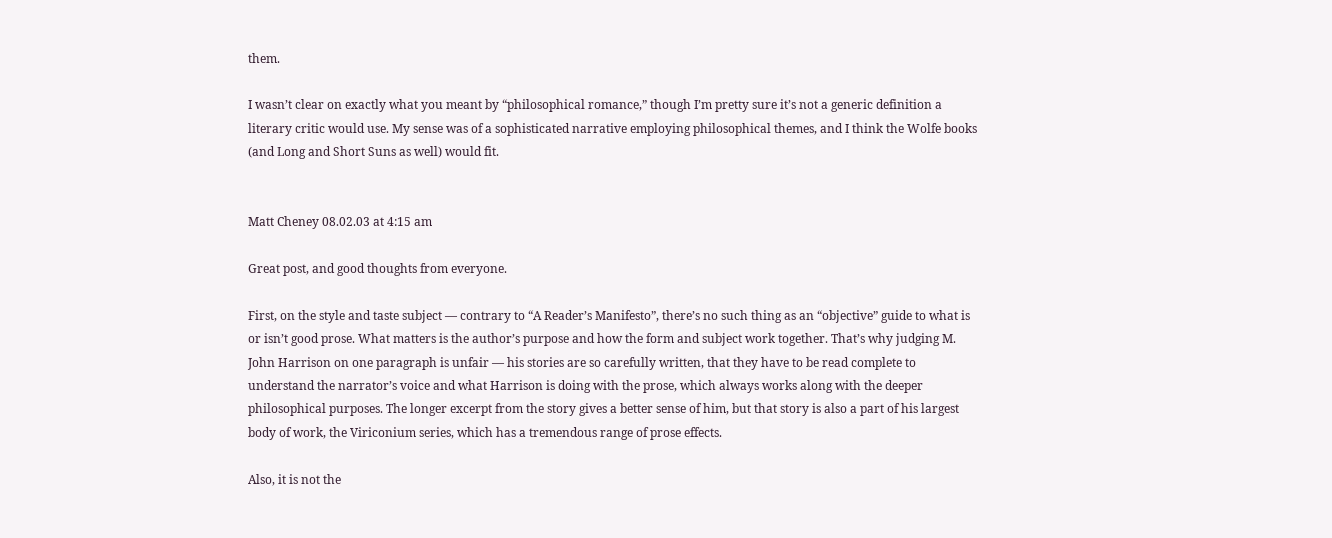them.

I wasn’t clear on exactly what you meant by “philosophical romance,” though I’m pretty sure it’s not a generic definition a literary critic would use. My sense was of a sophisticated narrative employing philosophical themes, and I think the Wolfe books (and Long and Short Suns as well) would fit.


Matt Cheney 08.02.03 at 4:15 am

Great post, and good thoughts from everyone.

First, on the style and taste subject — contrary to “A Reader’s Manifesto”, there’s no such thing as an “objective” guide to what is or isn’t good prose. What matters is the author’s purpose and how the form and subject work together. That’s why judging M. John Harrison on one paragraph is unfair — his stories are so carefully written, that they have to be read complete to understand the narrator’s voice and what Harrison is doing with the prose, which always works along with the deeper philosophical purposes. The longer excerpt from the story gives a better sense of him, but that story is also a part of his largest body of work, the Viriconium series, which has a tremendous range of prose effects.

Also, it is not the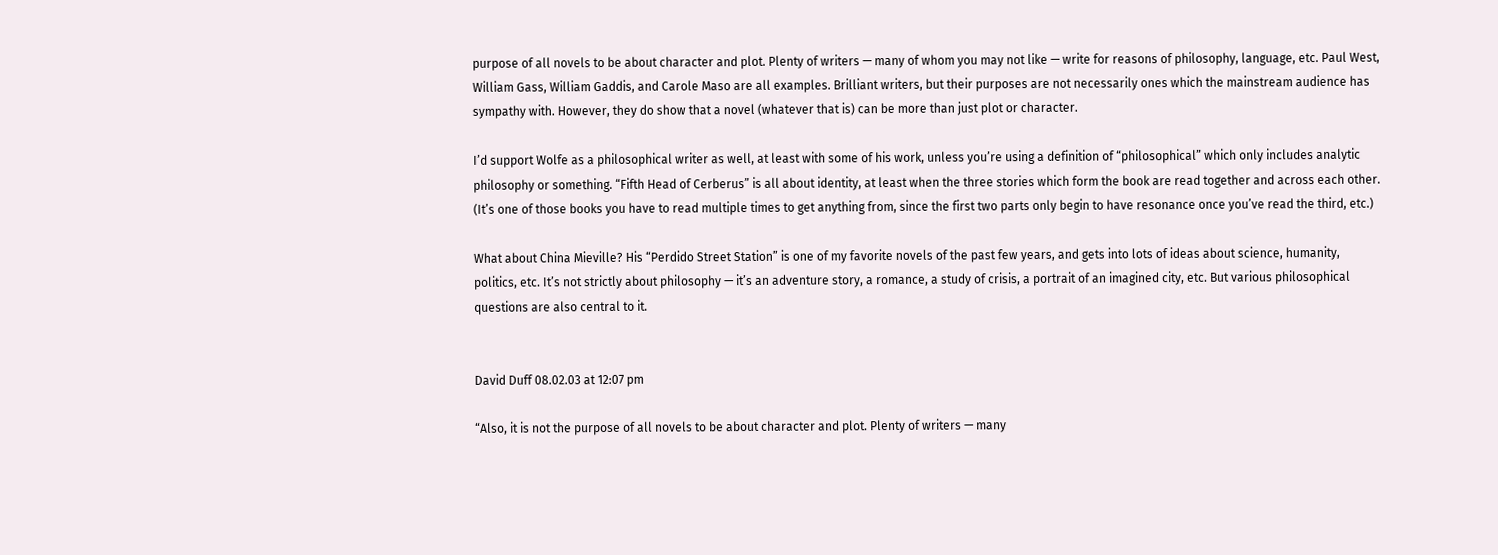purpose of all novels to be about character and plot. Plenty of writers — many of whom you may not like — write for reasons of philosophy, language, etc. Paul West, William Gass, William Gaddis, and Carole Maso are all examples. Brilliant writers, but their purposes are not necessarily ones which the mainstream audience has sympathy with. However, they do show that a novel (whatever that is) can be more than just plot or character.

I’d support Wolfe as a philosophical writer as well, at least with some of his work, unless you’re using a definition of “philosophical” which only includes analytic philosophy or something. “Fifth Head of Cerberus” is all about identity, at least when the three stories which form the book are read together and across each other. (It’s one of those books you have to read multiple times to get anything from, since the first two parts only begin to have resonance once you’ve read the third, etc.)

What about China Mieville? His “Perdido Street Station” is one of my favorite novels of the past few years, and gets into lots of ideas about science, humanity, politics, etc. It’s not strictly about philosophy — it’s an adventure story, a romance, a study of crisis, a portrait of an imagined city, etc. But various philosophical questions are also central to it.


David Duff 08.02.03 at 12:07 pm

“Also, it is not the purpose of all novels to be about character and plot. Plenty of writers — many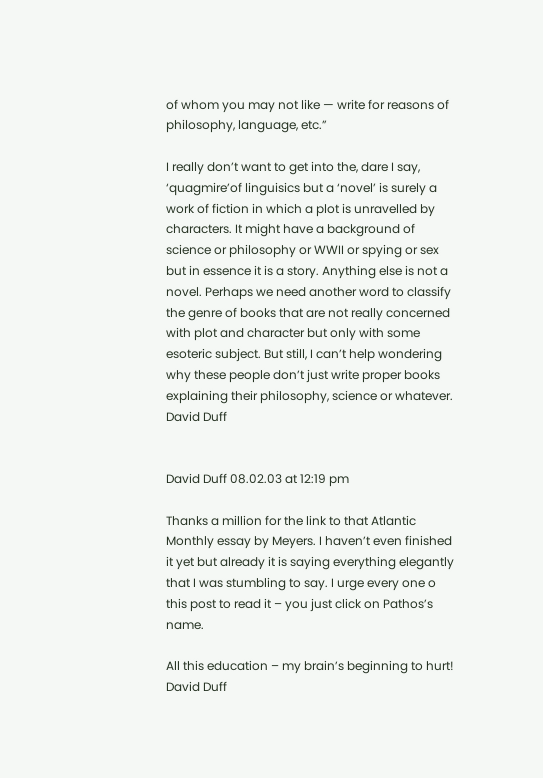of whom you may not like — write for reasons of philosophy, language, etc.”

I really don’t want to get into the, dare I say, ‘quagmire’of linguisics but a ‘novel’ is surely a work of fiction in which a plot is unravelled by characters. It might have a background of science or philosophy or WWII or spying or sex but in essence it is a story. Anything else is not a novel. Perhaps we need another word to classify the genre of books that are not really concerned with plot and character but only with some esoteric subject. But still, I can’t help wondering why these people don’t just write proper books explaining their philosophy, science or whatever.
David Duff


David Duff 08.02.03 at 12:19 pm

Thanks a million for the link to that Atlantic Monthly essay by Meyers. I haven’t even finished it yet but already it is saying everything elegantly that I was stumbling to say. I urge every one o this post to read it – you just click on Pathos’s name.

All this education – my brain’s beginning to hurt!
David Duff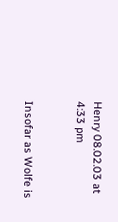Henry 08.02.03 at 4:33 pm


Insofar as Wolfe is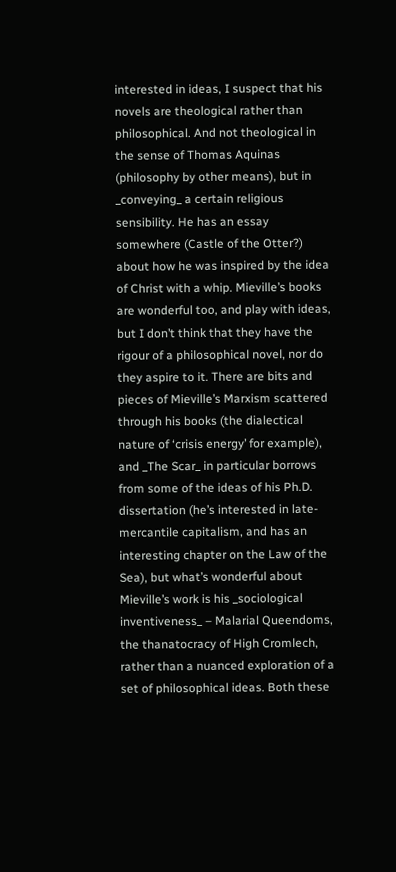interested in ideas, I suspect that his novels are theological rather than philosophical. And not theological in the sense of Thomas Aquinas (philosophy by other means), but in _conveying_ a certain religious sensibility. He has an essay somewhere (Castle of the Otter?) about how he was inspired by the idea of Christ with a whip. Mieville’s books are wonderful too, and play with ideas, but I don’t think that they have the rigour of a philosophical novel, nor do they aspire to it. There are bits and pieces of Mieville’s Marxism scattered through his books (the dialectical nature of ‘crisis energy’ for example), and _The Scar_ in particular borrows from some of the ideas of his Ph.D. dissertation (he’s interested in late-mercantile capitalism, and has an interesting chapter on the Law of the Sea), but what’s wonderful about Mieville’s work is his _sociological inventiveness_ – Malarial Queendoms, the thanatocracy of High Cromlech, rather than a nuanced exploration of a set of philosophical ideas. Both these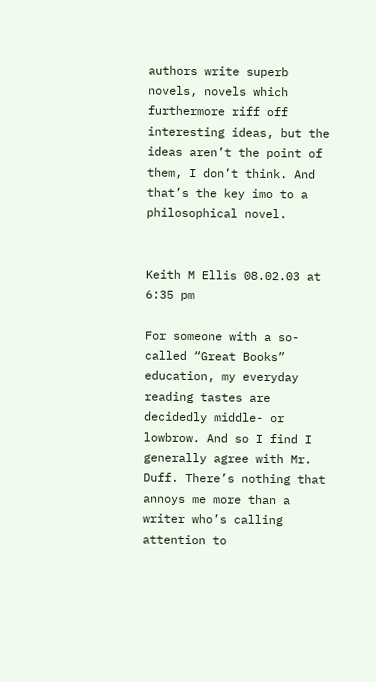authors write superb novels, novels which furthermore riff off interesting ideas, but the ideas aren’t the point of them, I don’t think. And that’s the key imo to a philosophical novel.


Keith M Ellis 08.02.03 at 6:35 pm

For someone with a so-called “Great Books” education, my everyday reading tastes are decidedly middle- or lowbrow. And so I find I generally agree with Mr. Duff. There’s nothing that annoys me more than a writer who’s calling attention to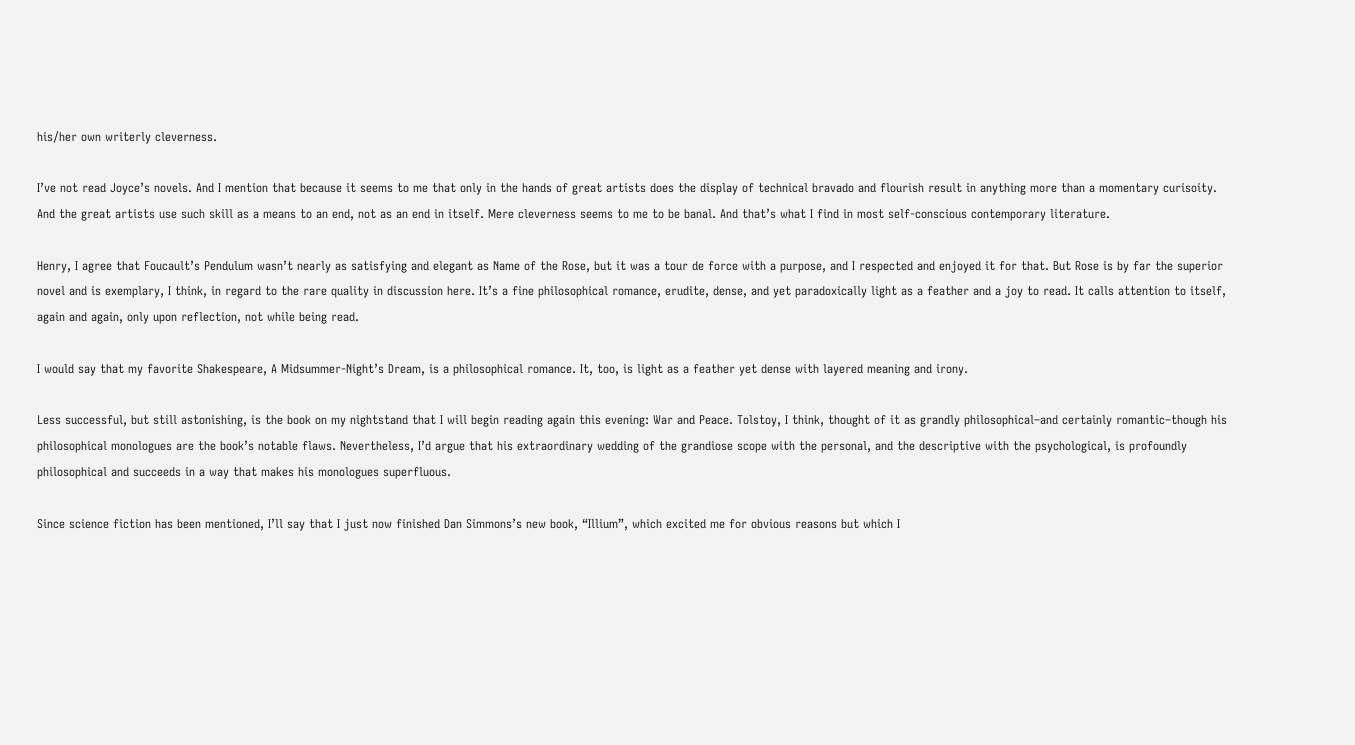his/her own writerly cleverness.

I’ve not read Joyce’s novels. And I mention that because it seems to me that only in the hands of great artists does the display of technical bravado and flourish result in anything more than a momentary curisoity. And the great artists use such skill as a means to an end, not as an end in itself. Mere cleverness seems to me to be banal. And that’s what I find in most self-conscious contemporary literature.

Henry, I agree that Foucault’s Pendulum wasn’t nearly as satisfying and elegant as Name of the Rose, but it was a tour de force with a purpose, and I respected and enjoyed it for that. But Rose is by far the superior novel and is exemplary, I think, in regard to the rare quality in discussion here. It’s a fine philosophical romance, erudite, dense, and yet paradoxically light as a feather and a joy to read. It calls attention to itself, again and again, only upon reflection, not while being read.

I would say that my favorite Shakespeare, A Midsummer-Night’s Dream, is a philosophical romance. It, too, is light as a feather yet dense with layered meaning and irony.

Less successful, but still astonishing, is the book on my nightstand that I will begin reading again this evening: War and Peace. Tolstoy, I think, thought of it as grandly philosophical–and certainly romantic–though his philosophical monologues are the book’s notable flaws. Nevertheless, I’d argue that his extraordinary wedding of the grandiose scope with the personal, and the descriptive with the psychological, is profoundly philosophical and succeeds in a way that makes his monologues superfluous.

Since science fiction has been mentioned, I’ll say that I just now finished Dan Simmons’s new book, “Illium”, which excited me for obvious reasons but which I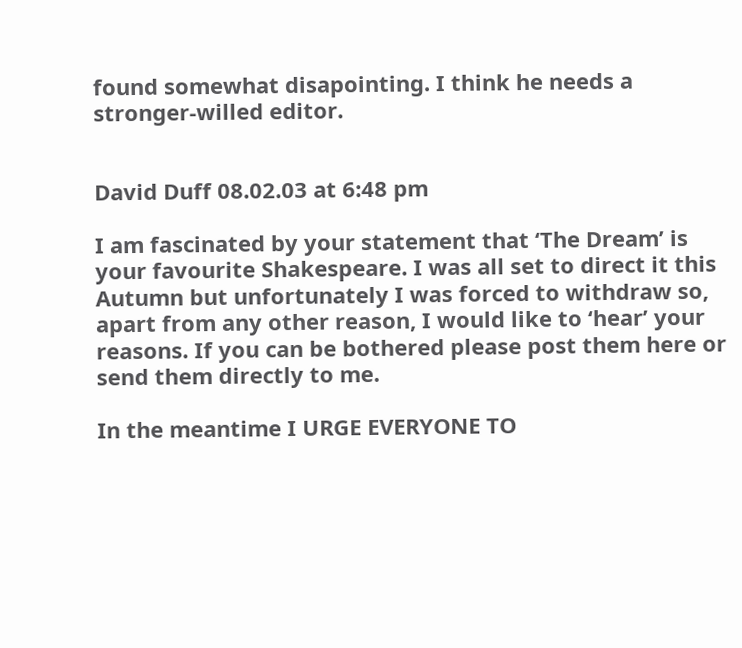found somewhat disapointing. I think he needs a stronger-willed editor.


David Duff 08.02.03 at 6:48 pm

I am fascinated by your statement that ‘The Dream’ is your favourite Shakespeare. I was all set to direct it this Autumn but unfortunately I was forced to withdraw so, apart from any other reason, I would like to ‘hear’ your reasons. If you can be bothered please post them here or send them directly to me.

In the meantime I URGE EVERYONE TO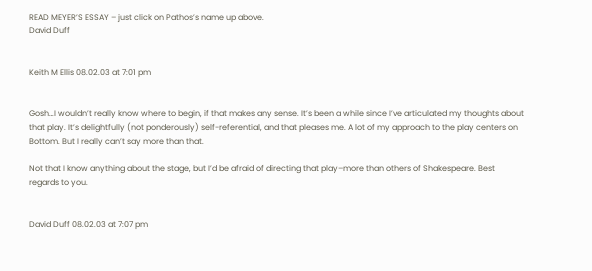READ MEYER’S ESSAY – just click on Pathos’s name up above.
David Duff


Keith M Ellis 08.02.03 at 7:01 pm


Gosh…I wouldn’t really know where to begin, if that makes any sense. It’s been a while since I’ve articulated my thoughts about that play. It’s delightfully (not ponderously) self-referential, and that pleases me. A lot of my approach to the play centers on Bottom. But I really can’t say more than that.

Not that I know anything about the stage, but I’d be afraid of directing that play–more than others of Shakespeare. Best regards to you.


David Duff 08.02.03 at 7:07 pm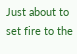Just about to set fire to the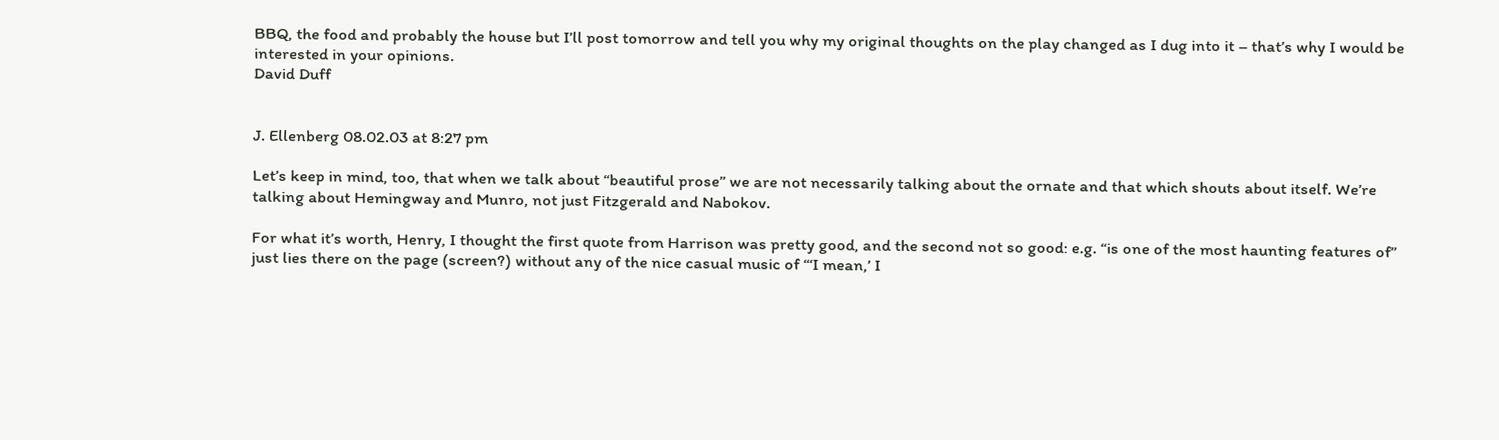BBQ, the food and probably the house but I’ll post tomorrow and tell you why my original thoughts on the play changed as I dug into it – that’s why I would be interested in your opinions.
David Duff


J. Ellenberg 08.02.03 at 8:27 pm

Let’s keep in mind, too, that when we talk about “beautiful prose” we are not necessarily talking about the ornate and that which shouts about itself. We’re talking about Hemingway and Munro, not just Fitzgerald and Nabokov.

For what it’s worth, Henry, I thought the first quote from Harrison was pretty good, and the second not so good: e.g. “is one of the most haunting features of” just lies there on the page (screen?) without any of the nice casual music of “‘I mean,’ I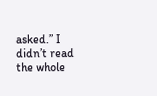asked.” I didn’t read the whole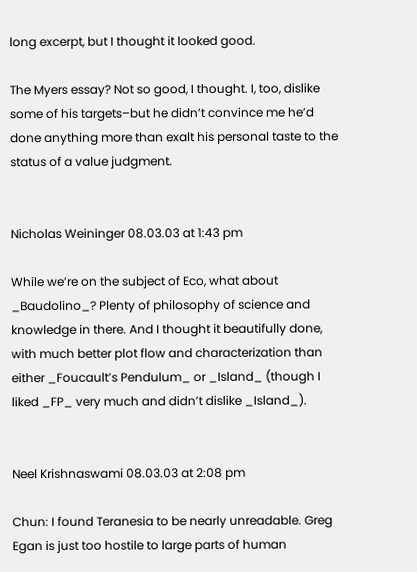long excerpt, but I thought it looked good.

The Myers essay? Not so good, I thought. I, too, dislike some of his targets–but he didn’t convince me he’d done anything more than exalt his personal taste to the status of a value judgment.


Nicholas Weininger 08.03.03 at 1:43 pm

While we’re on the subject of Eco, what about _Baudolino_? Plenty of philosophy of science and knowledge in there. And I thought it beautifully done, with much better plot flow and characterization than either _Foucault’s Pendulum_ or _Island_ (though I liked _FP_ very much and didn’t dislike _Island_).


Neel Krishnaswami 08.03.03 at 2:08 pm

Chun: I found Teranesia to be nearly unreadable. Greg Egan is just too hostile to large parts of human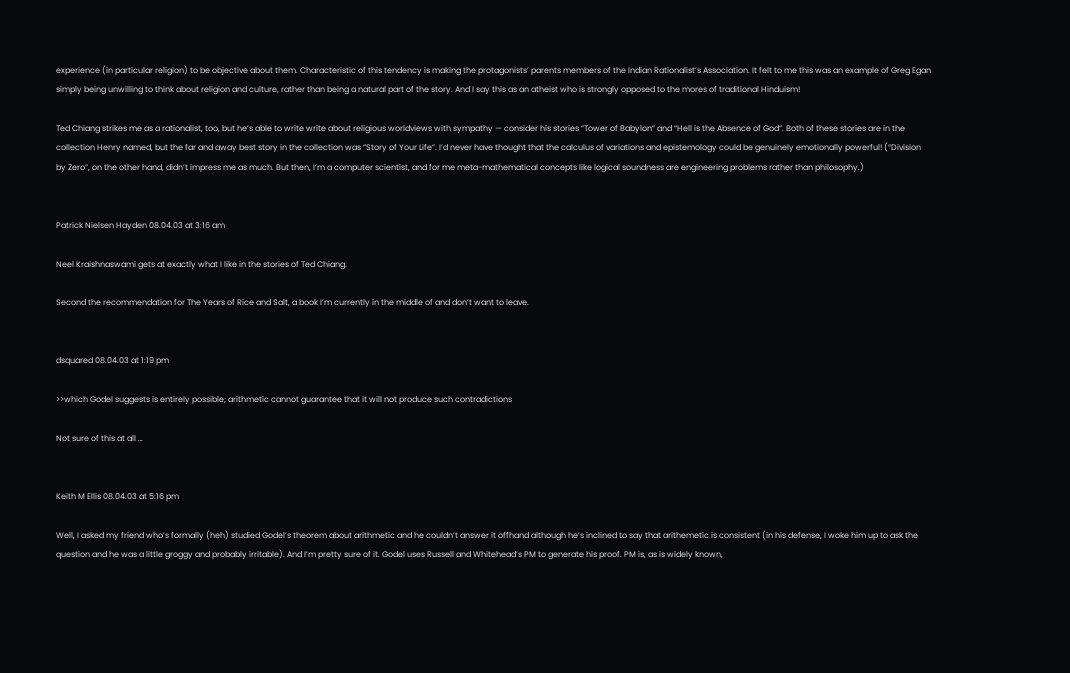experience (in particular religion) to be objective about them. Characteristic of this tendency is making the protagonists’ parents members of the Indian Rationalist’s Association. It felt to me this was an example of Greg Egan simply being unwilling to think about religion and culture, rather than being a natural part of the story. And I say this as an atheist who is strongly opposed to the mores of traditional Hinduism!

Ted Chiang strikes me as a rationalist, too, but he’s able to write write about religious worldviews with sympathy — consider his stories “Tower of Babylon” and “Hell is the Absence of God”. Both of these stories are in the collection Henry named, but the far and away best story in the collection was “Story of Your Life”. I’d never have thought that the calculus of variations and epistemology could be genuinely emotionally powerful! (“Division by Zero”, on the other hand, didn’t impress me as much. But then, I’m a computer scientist, and for me meta-mathematical concepts like logical soundness are engineering problems rather than philosophy.)


Patrick Nielsen Hayden 08.04.03 at 3:16 am

Neel Kraishnaswami gets at exactly what I like in the stories of Ted Chiang.

Second the recommendation for The Years of Rice and Salt, a book I’m currently in the middle of and don’t want to leave.


dsquared 08.04.03 at 1:19 pm

>>which Godel suggests is entirely possible; arithmetic cannot guarantee that it will not produce such contradictions

Not sure of this at all …


Keith M Ellis 08.04.03 at 5:16 pm

Well, I asked my friend who’s formally (heh) studied Godel’s theorem about arithmetic and he couldn’t answer it offhand although he’s inclined to say that arithemetic is consistent (in his defense, I woke him up to ask the question and he was a little groggy and probably irritable). And I’m pretty sure of it. Godel uses Russell and Whitehead’s PM to generate his proof. PM is, as is widely known,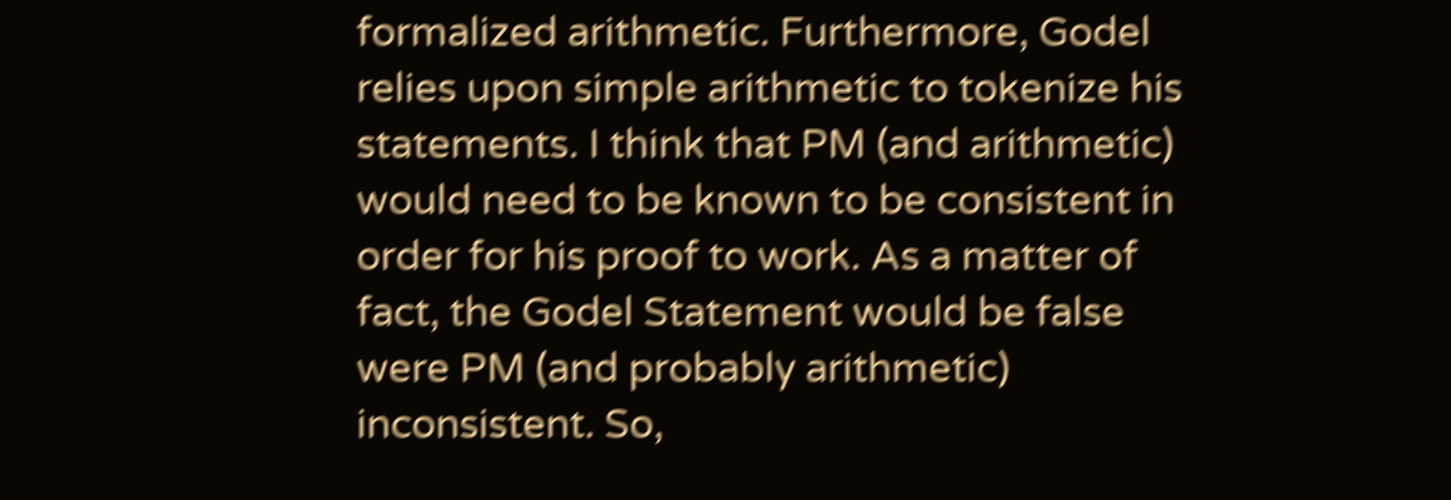formalized arithmetic. Furthermore, Godel relies upon simple arithmetic to tokenize his statements. I think that PM (and arithmetic) would need to be known to be consistent in order for his proof to work. As a matter of fact, the Godel Statement would be false were PM (and probably arithmetic) inconsistent. So,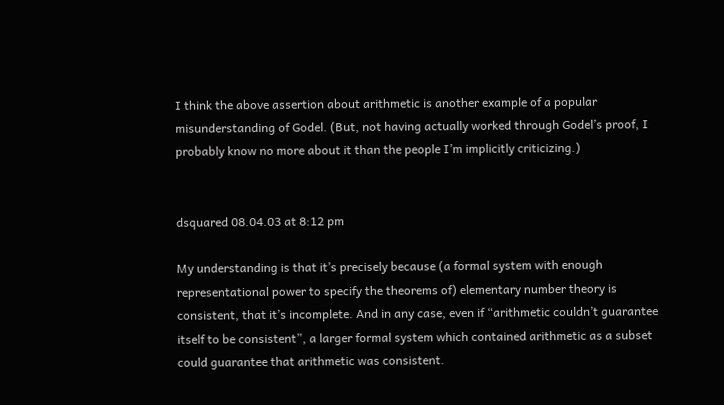I think the above assertion about arithmetic is another example of a popular misunderstanding of Godel. (But, not having actually worked through Godel’s proof, I probably know no more about it than the people I’m implicitly criticizing.)


dsquared 08.04.03 at 8:12 pm

My understanding is that it’s precisely because (a formal system with enough representational power to specify the theorems of) elementary number theory is consistent, that it’s incomplete. And in any case, even if “arithmetic couldn’t guarantee itself to be consistent”, a larger formal system which contained arithmetic as a subset could guarantee that arithmetic was consistent.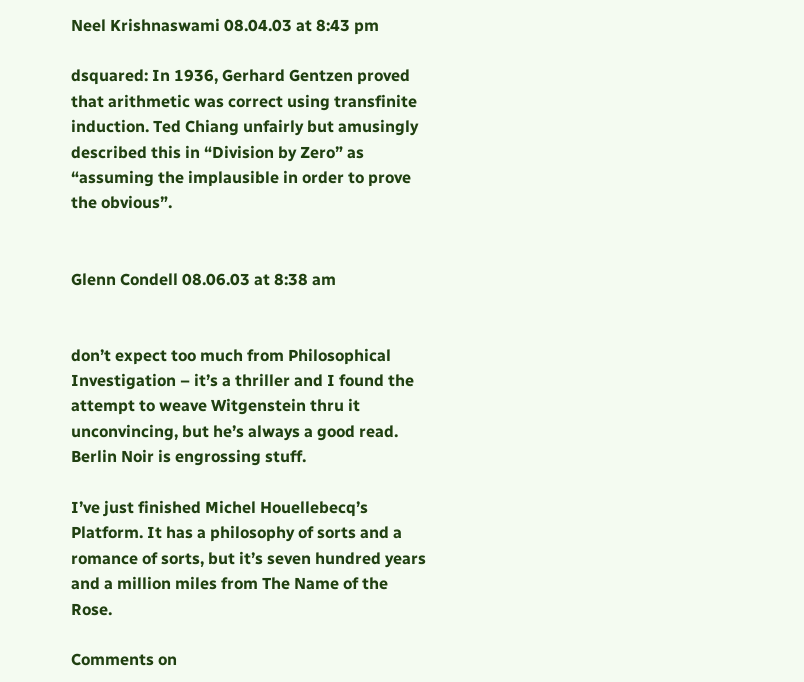Neel Krishnaswami 08.04.03 at 8:43 pm

dsquared: In 1936, Gerhard Gentzen proved that arithmetic was correct using transfinite induction. Ted Chiang unfairly but amusingly described this in “Division by Zero” as “assuming the implausible in order to prove the obvious”.


Glenn Condell 08.06.03 at 8:38 am


don’t expect too much from Philosophical Investigation – it’s a thriller and I found the attempt to weave Witgenstein thru it unconvincing, but he’s always a good read. Berlin Noir is engrossing stuff.

I’ve just finished Michel Houellebecq’s Platform. It has a philosophy of sorts and a romance of sorts, but it’s seven hundred years and a million miles from The Name of the Rose.

Comments on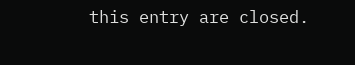this entry are closed.